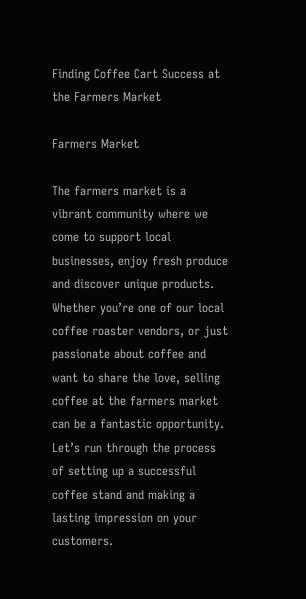Finding Coffee Cart Success at the Farmers Market

Farmers Market

The farmers market is a vibrant community where we come to support local businesses, enjoy fresh produce and discover unique products. Whether you’re one of our local coffee roaster vendors, or just passionate about coffee and want to share the love, selling coffee at the farmers market can be a fantastic opportunity. Let’s run through the process of setting up a successful coffee stand and making a lasting impression on your customers.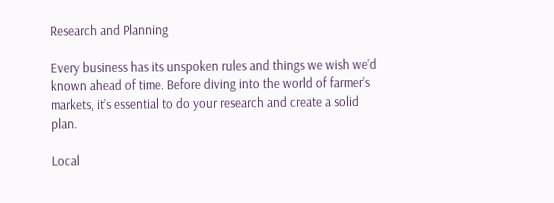Research and Planning

Every business has its unspoken rules and things we wish we’d known ahead of time. Before diving into the world of farmer’s markets, it’s essential to do your research and create a solid plan.

Local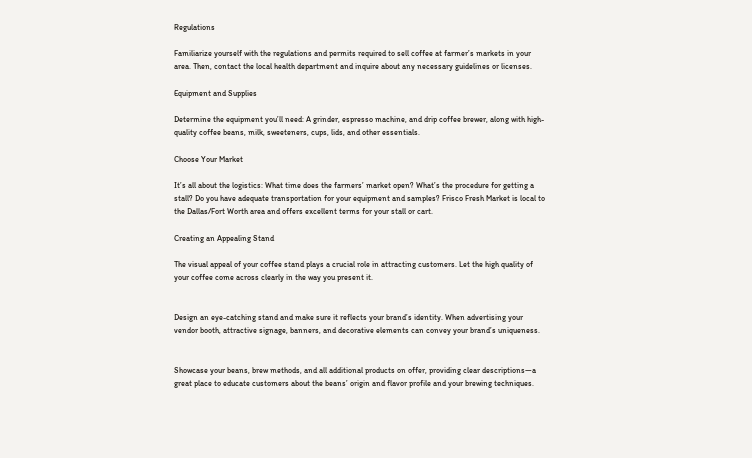Regulations

Familiarize yourself with the regulations and permits required to sell coffee at farmer’s markets in your area. Then, contact the local health department and inquire about any necessary guidelines or licenses.

Equipment and Supplies

Determine the equipment you’ll need: A grinder, espresso machine, and drip coffee brewer, along with high-quality coffee beans, milk, sweeteners, cups, lids, and other essentials.

Choose Your Market

It’s all about the logistics: What time does the farmers’ market open? What’s the procedure for getting a stall? Do you have adequate transportation for your equipment and samples? Frisco Fresh Market is local to the Dallas/Fort Worth area and offers excellent terms for your stall or cart.

Creating an Appealing Stand

The visual appeal of your coffee stand plays a crucial role in attracting customers. Let the high quality of your coffee come across clearly in the way you present it.


Design an eye-catching stand and make sure it reflects your brand’s identity. When advertising your vendor booth, attractive signage, banners, and decorative elements can convey your brand’s uniqueness.


Showcase your beans, brew methods, and all additional products on offer, providing clear descriptions—a great place to educate customers about the beans’ origin and flavor profile and your brewing techniques.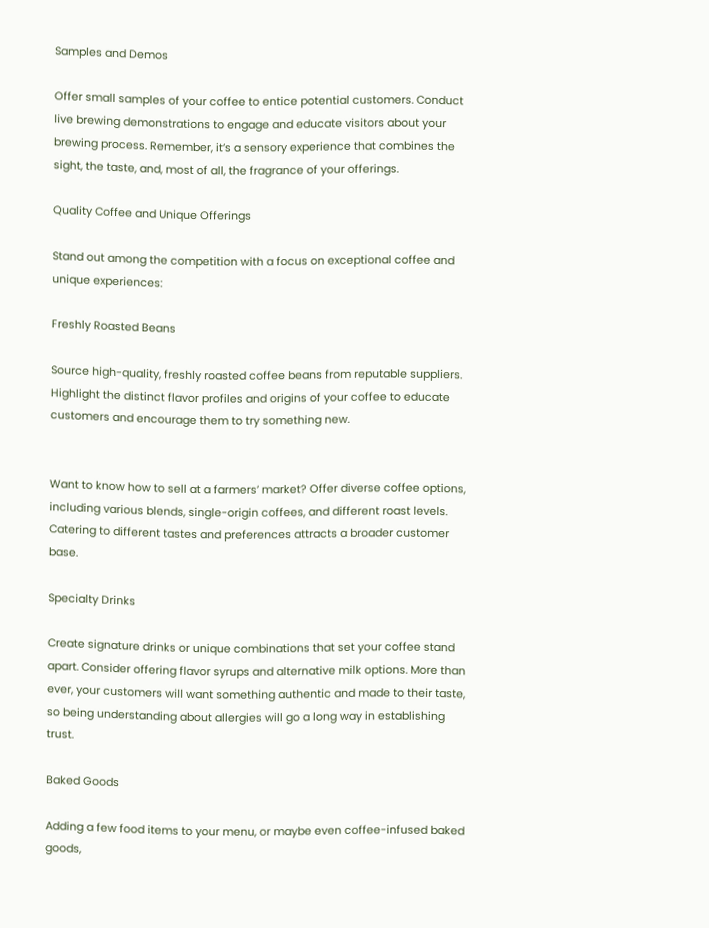Samples and Demos

Offer small samples of your coffee to entice potential customers. Conduct live brewing demonstrations to engage and educate visitors about your brewing process. Remember, it’s a sensory experience that combines the sight, the taste, and, most of all, the fragrance of your offerings.

Quality Coffee and Unique Offerings

Stand out among the competition with a focus on exceptional coffee and unique experiences:

Freshly Roasted Beans

Source high-quality, freshly roasted coffee beans from reputable suppliers. Highlight the distinct flavor profiles and origins of your coffee to educate customers and encourage them to try something new.


Want to know how to sell at a farmers’ market? Offer diverse coffee options, including various blends, single-origin coffees, and different roast levels. Catering to different tastes and preferences attracts a broader customer base.

Specialty Drinks

Create signature drinks or unique combinations that set your coffee stand apart. Consider offering flavor syrups and alternative milk options. More than ever, your customers will want something authentic and made to their taste, so being understanding about allergies will go a long way in establishing trust.

Baked Goods

Adding a few food items to your menu, or maybe even coffee-infused baked goods,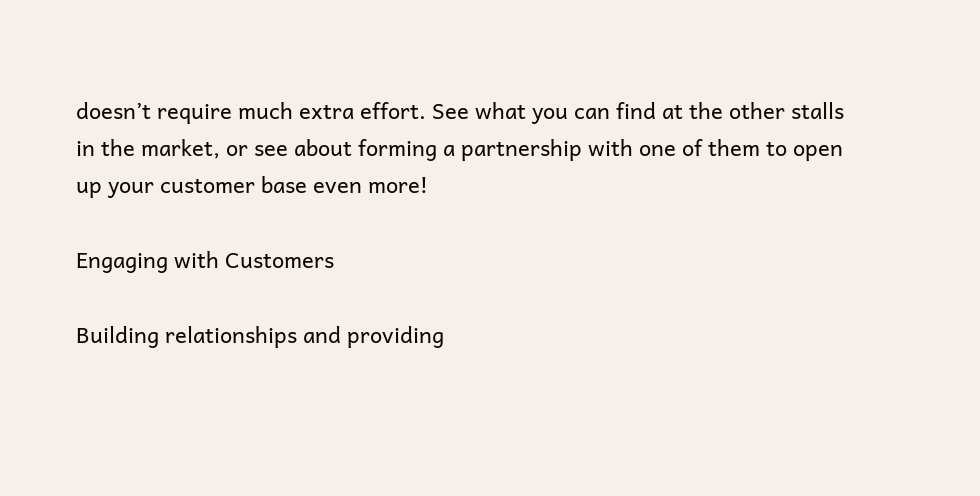doesn’t require much extra effort. See what you can find at the other stalls in the market, or see about forming a partnership with one of them to open up your customer base even more!

Engaging with Customers

Building relationships and providing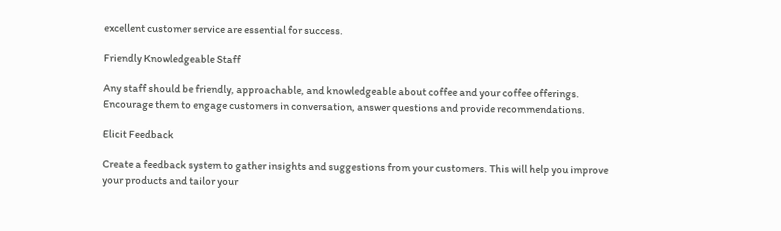excellent customer service are essential for success.

Friendly Knowledgeable Staff

Any staff should be friendly, approachable, and knowledgeable about coffee and your coffee offerings. Encourage them to engage customers in conversation, answer questions and provide recommendations.

Elicit Feedback

Create a feedback system to gather insights and suggestions from your customers. This will help you improve your products and tailor your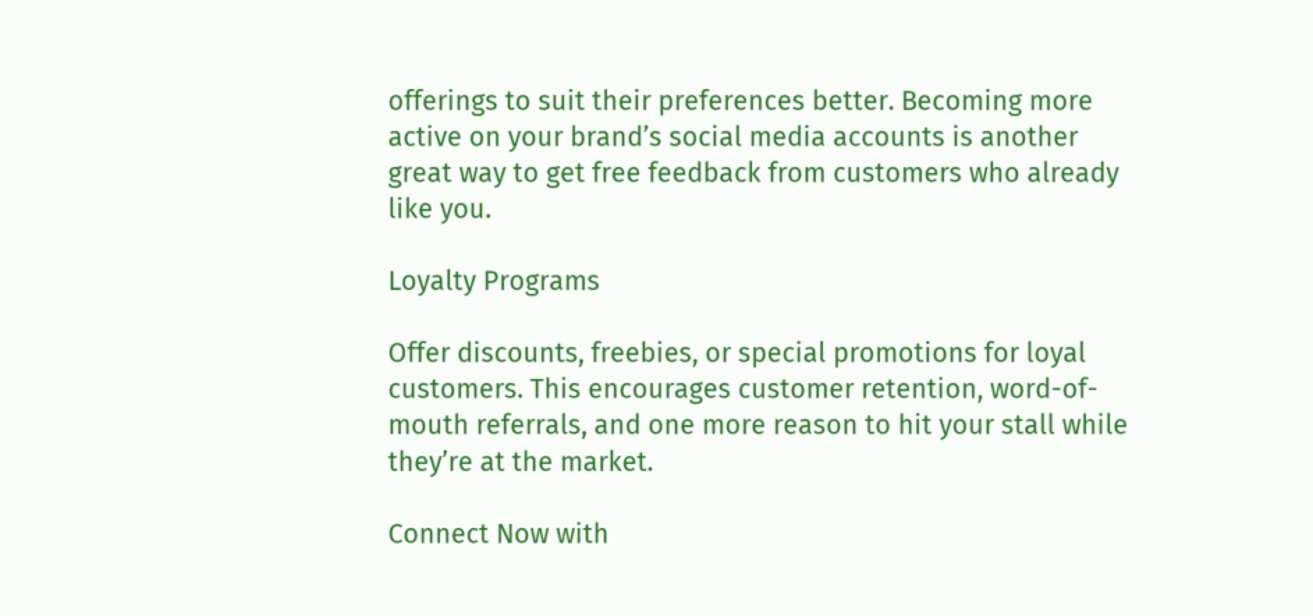offerings to suit their preferences better. Becoming more active on your brand’s social media accounts is another great way to get free feedback from customers who already like you.

Loyalty Programs

Offer discounts, freebies, or special promotions for loyal customers. This encourages customer retention, word-of-mouth referrals, and one more reason to hit your stall while they’re at the market.

Connect Now with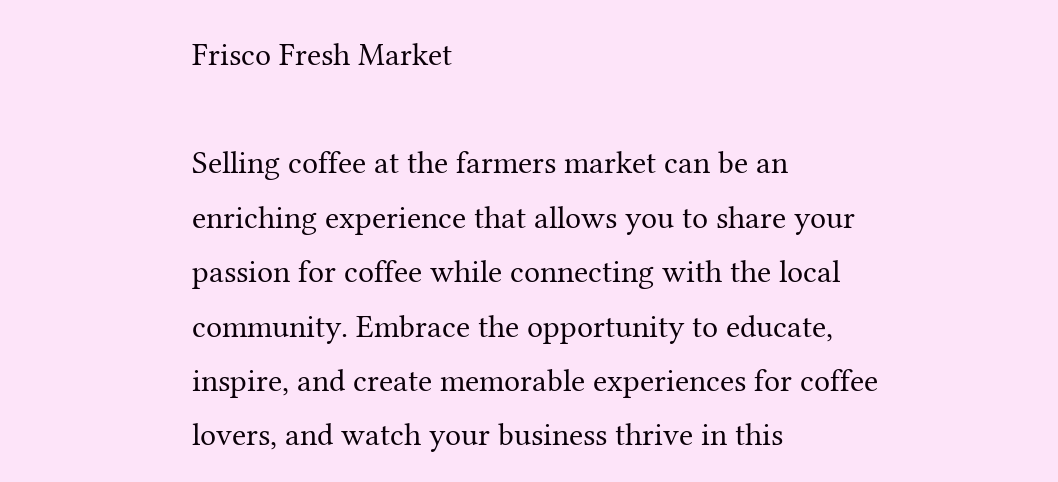Frisco Fresh Market

Selling coffee at the farmers market can be an enriching experience that allows you to share your passion for coffee while connecting with the local community. Embrace the opportunity to educate, inspire, and create memorable experiences for coffee lovers, and watch your business thrive in this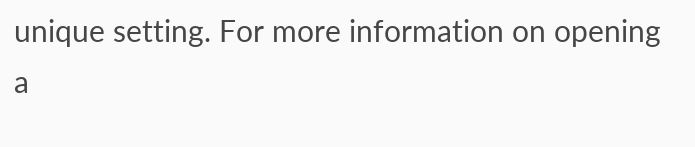unique setting. For more information on opening a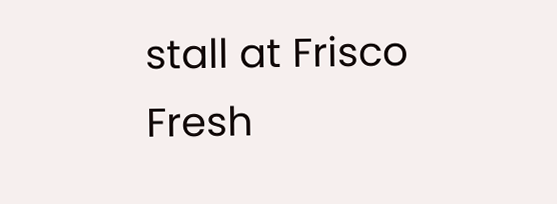stall at Frisco Fresh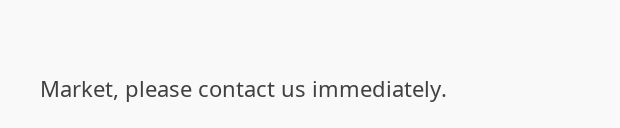Market, please contact us immediately.